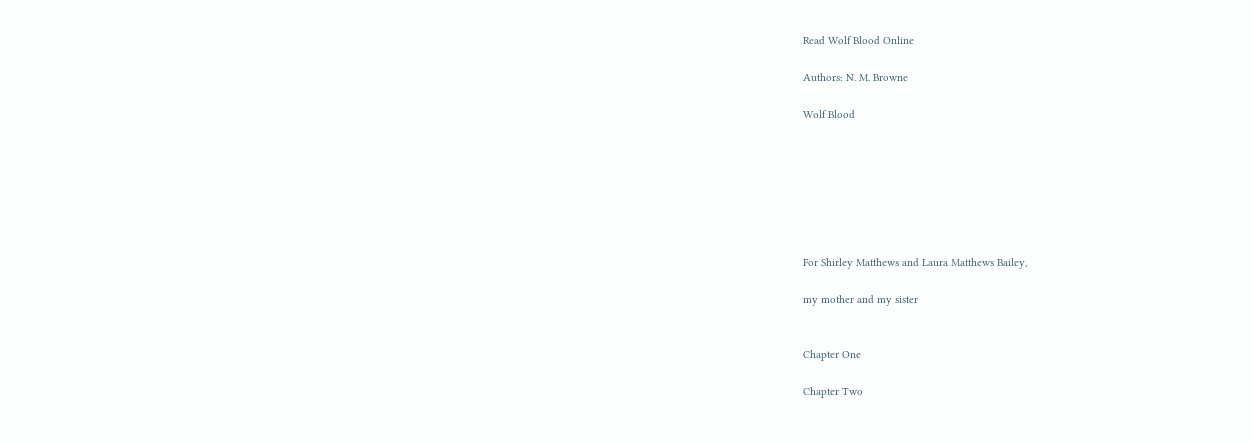Read Wolf Blood Online

Authors: N. M. Browne

Wolf Blood







For Shirley Matthews and Laura Matthews Bailey,

my mother and my sister


Chapter One

Chapter Two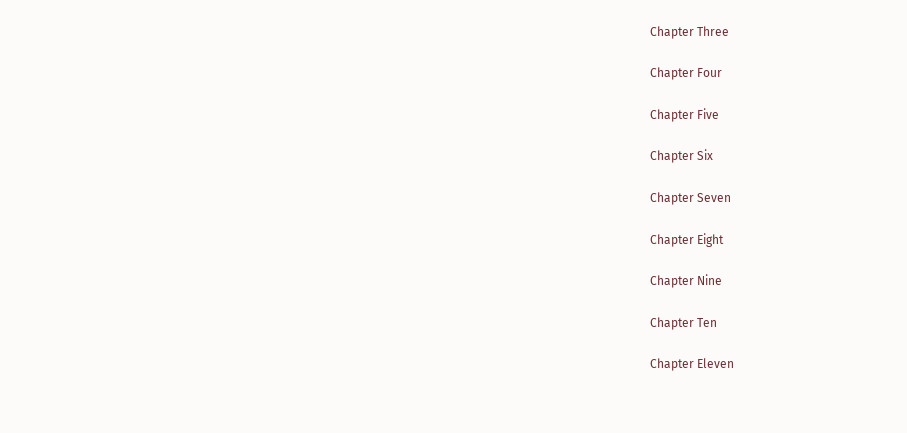Chapter Three

Chapter Four

Chapter Five

Chapter Six

Chapter Seven

Chapter Eight

Chapter Nine

Chapter Ten

Chapter Eleven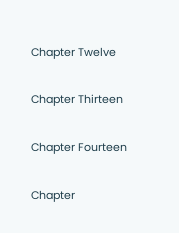Chapter Twelve

Chapter Thirteen

Chapter Fourteen

Chapter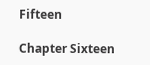Fifteen

Chapter Sixteen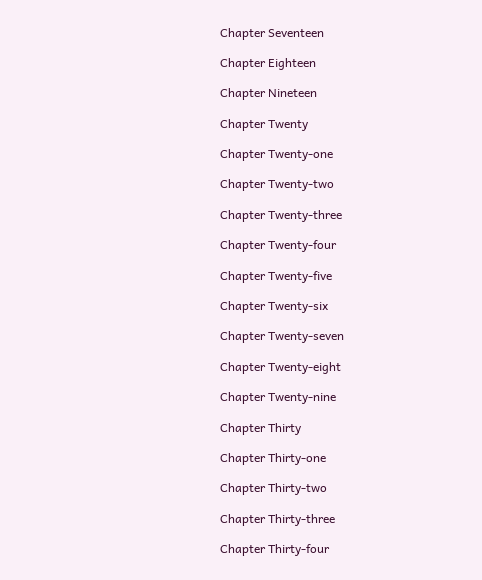Chapter Seventeen

Chapter Eighteen

Chapter Nineteen

Chapter Twenty

Chapter Twenty-one

Chapter Twenty-two

Chapter Twenty-three

Chapter Twenty-four

Chapter Twenty-five

Chapter Twenty-six

Chapter Twenty-seven

Chapter Twenty-eight

Chapter Twenty-nine

Chapter Thirty

Chapter Thirty-one

Chapter Thirty-two

Chapter Thirty-three

Chapter Thirty-four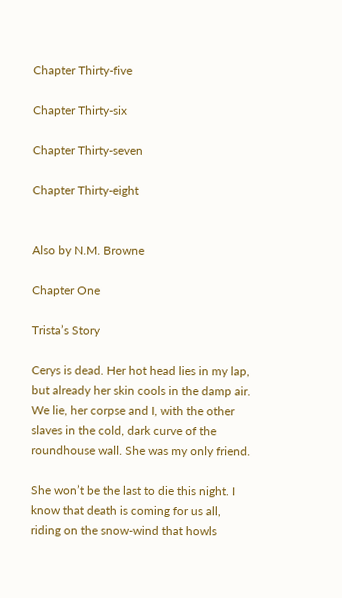Chapter Thirty-five

Chapter Thirty-six

Chapter Thirty-seven

Chapter Thirty-eight


Also by N.M. Browne

Chapter One

Trista’s Story

Cerys is dead. Her hot head lies in my lap, but already her skin cools in the damp air. We lie, her corpse and I, with the other slaves in the cold, dark curve of the roundhouse wall. She was my only friend.

She won’t be the last to die this night. I know that death is coming for us all, riding on the snow-wind that howls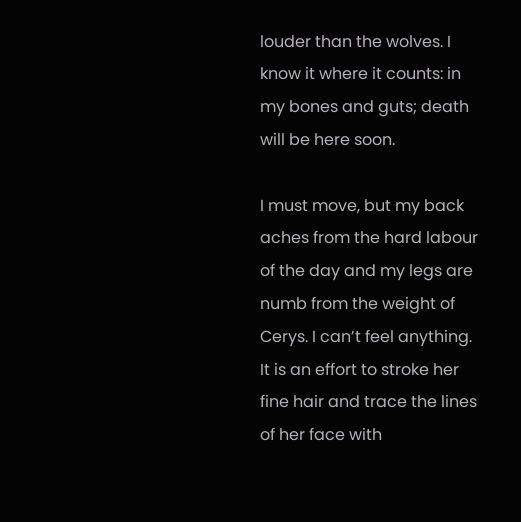louder than the wolves. I know it where it counts: in my bones and guts; death will be here soon.

I must move, but my back aches from the hard labour of the day and my legs are numb from the weight of Cerys. I can’t feel anything. It is an effort to stroke her fine hair and trace the lines of her face with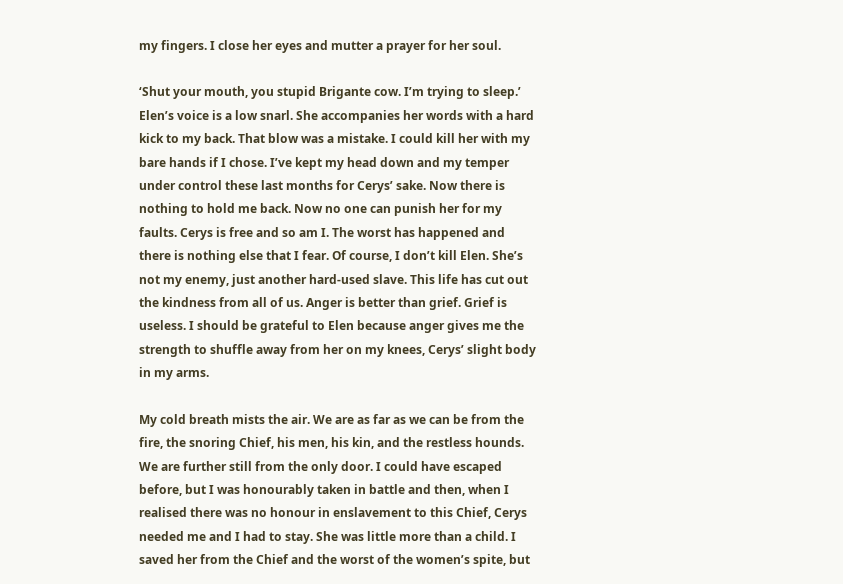my fingers. I close her eyes and mutter a prayer for her soul.

‘Shut your mouth, you stupid Brigante cow. I’m trying to sleep.’ Elen’s voice is a low snarl. She accompanies her words with a hard kick to my back. That blow was a mistake. I could kill her with my bare hands if I chose. I’ve kept my head down and my temper under control these last months for Cerys’ sake. Now there is nothing to hold me back. Now no one can punish her for my faults. Cerys is free and so am I. The worst has happened and there is nothing else that I fear. Of course, I don’t kill Elen. She’s not my enemy, just another hard-used slave. This life has cut out the kindness from all of us. Anger is better than grief. Grief is useless. I should be grateful to Elen because anger gives me the strength to shuffle away from her on my knees, Cerys’ slight body in my arms.

My cold breath mists the air. We are as far as we can be from the fire, the snoring Chief, his men, his kin, and the restless hounds. We are further still from the only door. I could have escaped before, but I was honourably taken in battle and then, when I realised there was no honour in enslavement to this Chief, Cerys needed me and I had to stay. She was little more than a child. I saved her from the Chief and the worst of the women’s spite, but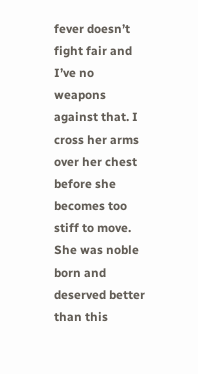fever doesn’t fight fair and I’ve no weapons against that. I cross her arms over her chest before she becomes too stiff to move. She was noble born and deserved better than this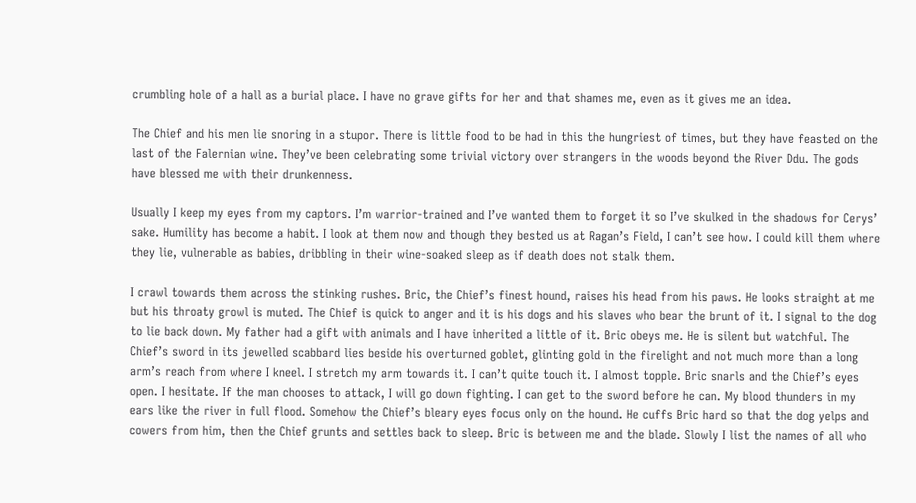crumbling hole of a hall as a burial place. I have no grave gifts for her and that shames me, even as it gives me an idea.

The Chief and his men lie snoring in a stupor. There is little food to be had in this the hungriest of times, but they have feasted on the last of the Falernian wine. They’ve been celebrating some trivial victory over strangers in the woods beyond the River Ddu. The gods have blessed me with their drunkenness.

Usually I keep my eyes from my captors. I’m warrior-trained and I’ve wanted them to forget it so I’ve skulked in the shadows for Cerys’ sake. Humility has become a habit. I look at them now and though they bested us at Ragan’s Field, I can’t see how. I could kill them where they lie, vulnerable as babies, dribbling in their wine-soaked sleep as if death does not stalk them.

I crawl towards them across the stinking rushes. Bric, the Chief’s finest hound, raises his head from his paws. He looks straight at me but his throaty growl is muted. The Chief is quick to anger and it is his dogs and his slaves who bear the brunt of it. I signal to the dog to lie back down. My father had a gift with animals and I have inherited a little of it. Bric obeys me. He is silent but watchful. The Chief’s sword in its jewelled scabbard lies beside his overturned goblet, glinting gold in the firelight and not much more than a long arm’s reach from where I kneel. I stretch my arm towards it. I can’t quite touch it. I almost topple. Bric snarls and the Chief’s eyes open. I hesitate. If the man chooses to attack, I will go down fighting. I can get to the sword before he can. My blood thunders in my ears like the river in full flood. Somehow the Chief’s bleary eyes focus only on the hound. He cuffs Bric hard so that the dog yelps and cowers from him, then the Chief grunts and settles back to sleep. Bric is between me and the blade. Slowly I list the names of all who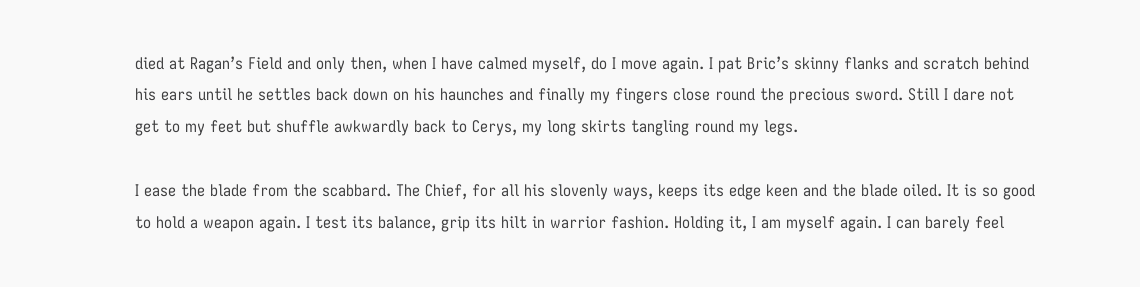died at Ragan’s Field and only then, when I have calmed myself, do I move again. I pat Bric’s skinny flanks and scratch behind his ears until he settles back down on his haunches and finally my fingers close round the precious sword. Still I dare not get to my feet but shuffle awkwardly back to Cerys, my long skirts tangling round my legs.

I ease the blade from the scabbard. The Chief, for all his slovenly ways, keeps its edge keen and the blade oiled. It is so good to hold a weapon again. I test its balance, grip its hilt in warrior fashion. Holding it, I am myself again. I can barely feel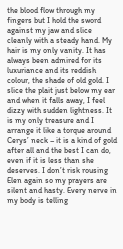the blood flow through my fingers but I hold the sword against my jaw and slice cleanly with a steady hand. My hair is my only vanity. It has always been admired for its luxuriance and its reddish colour, the shade of old gold. I slice the plait just below my ear and when it falls away, I feel dizzy with sudden lightness. It is my only treasure and I arrange it like a torque around Cerys’ neck – it is a kind of gold after all and the best I can do, even if it is less than she deserves. I don’t risk rousing Elen again so my prayers are silent and hasty. Every nerve in my body is telling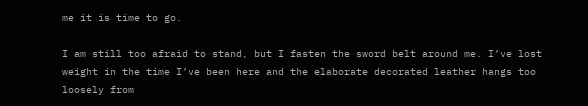me it is time to go.

I am still too afraid to stand, but I fasten the sword belt around me. I’ve lost weight in the time I’ve been here and the elaborate decorated leather hangs too loosely from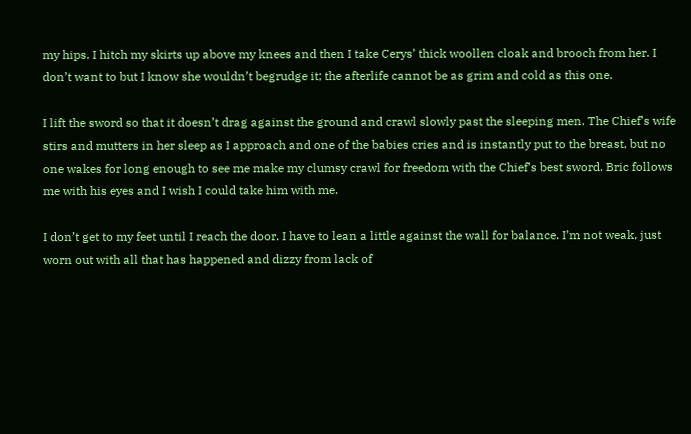my hips. I hitch my skirts up above my knees and then I take Cerys’ thick woollen cloak and brooch from her. I don’t want to but I know she wouldn’t begrudge it; the afterlife cannot be as grim and cold as this one.

I lift the sword so that it doesn’t drag against the ground and crawl slowly past the sleeping men. The Chief’s wife stirs and mutters in her sleep as I approach and one of the babies cries and is instantly put to the breast, but no one wakes for long enough to see me make my clumsy crawl for freedom with the Chief’s best sword. Bric follows me with his eyes and I wish I could take him with me.

I don’t get to my feet until I reach the door. I have to lean a little against the wall for balance. I’m not weak, just worn out with all that has happened and dizzy from lack of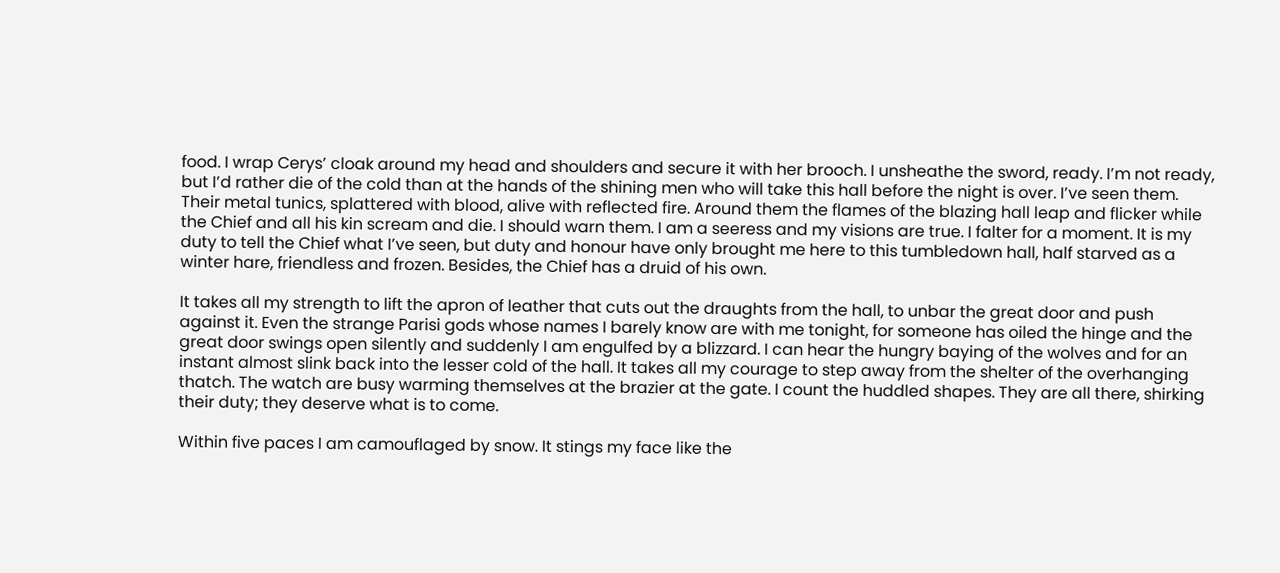food. I wrap Cerys’ cloak around my head and shoulders and secure it with her brooch. I unsheathe the sword, ready. I’m not ready, but I’d rather die of the cold than at the hands of the shining men who will take this hall before the night is over. I’ve seen them. Their metal tunics, splattered with blood, alive with reflected fire. Around them the flames of the blazing hall leap and flicker while the Chief and all his kin scream and die. I should warn them. I am a seeress and my visions are true. I falter for a moment. It is my duty to tell the Chief what I’ve seen, but duty and honour have only brought me here to this tumbledown hall, half starved as a winter hare, friendless and frozen. Besides, the Chief has a druid of his own.

It takes all my strength to lift the apron of leather that cuts out the draughts from the hall, to unbar the great door and push against it. Even the strange Parisi gods whose names I barely know are with me tonight, for someone has oiled the hinge and the great door swings open silently and suddenly I am engulfed by a blizzard. I can hear the hungry baying of the wolves and for an instant almost slink back into the lesser cold of the hall. It takes all my courage to step away from the shelter of the overhanging thatch. The watch are busy warming themselves at the brazier at the gate. I count the huddled shapes. They are all there, shirking their duty; they deserve what is to come.

Within five paces I am camouflaged by snow. It stings my face like the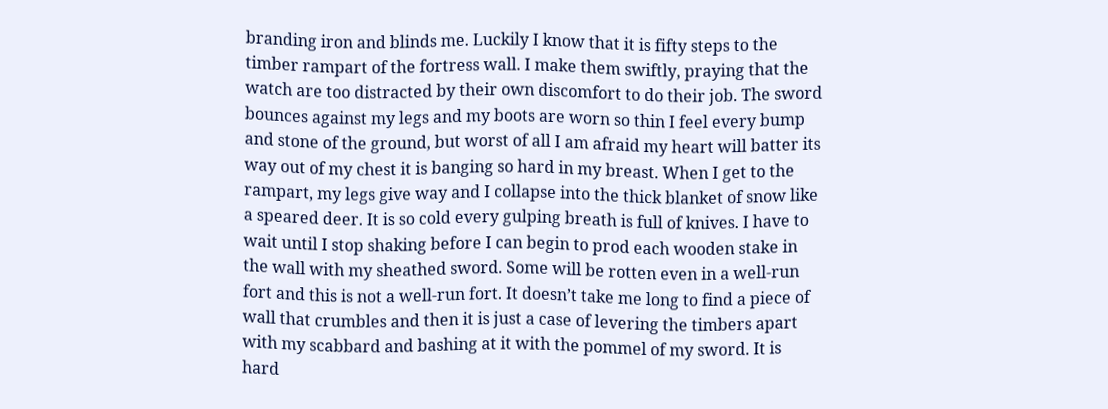branding iron and blinds me. Luckily I know that it is fifty steps to the timber rampart of the fortress wall. I make them swiftly, praying that the watch are too distracted by their own discomfort to do their job. The sword bounces against my legs and my boots are worn so thin I feel every bump and stone of the ground, but worst of all I am afraid my heart will batter its way out of my chest it is banging so hard in my breast. When I get to the rampart, my legs give way and I collapse into the thick blanket of snow like a speared deer. It is so cold every gulping breath is full of knives. I have to wait until I stop shaking before I can begin to prod each wooden stake in the wall with my sheathed sword. Some will be rotten even in a well-run fort and this is not a well-run fort. It doesn’t take me long to find a piece of wall that crumbles and then it is just a case of levering the timbers apart with my scabbard and bashing at it with the pommel of my sword. It is hard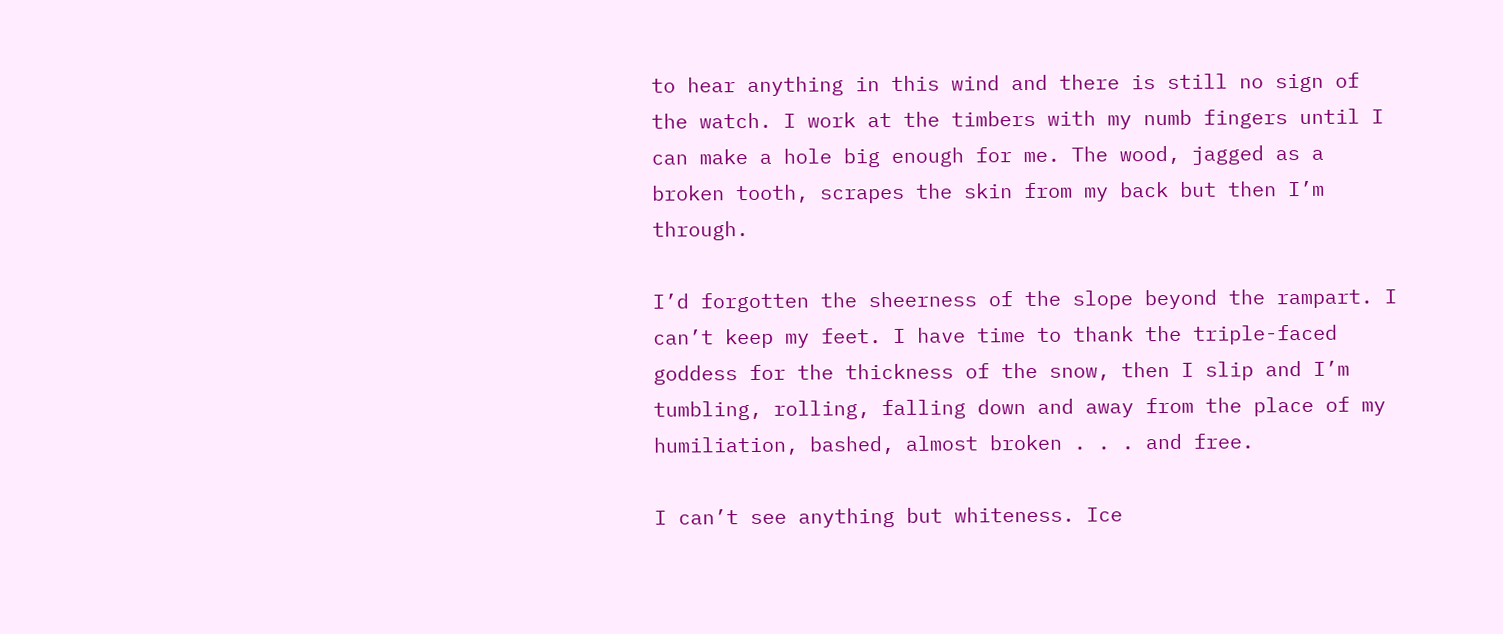to hear anything in this wind and there is still no sign of the watch. I work at the timbers with my numb fingers until I can make a hole big enough for me. The wood, jagged as a broken tooth, scrapes the skin from my back but then I’m through.

I’d forgotten the sheerness of the slope beyond the rampart. I can’t keep my feet. I have time to thank the triple-faced goddess for the thickness of the snow, then I slip and I’m tumbling, rolling, falling down and away from the place of my humiliation, bashed, almost broken . . . and free.

I can’t see anything but whiteness. Ice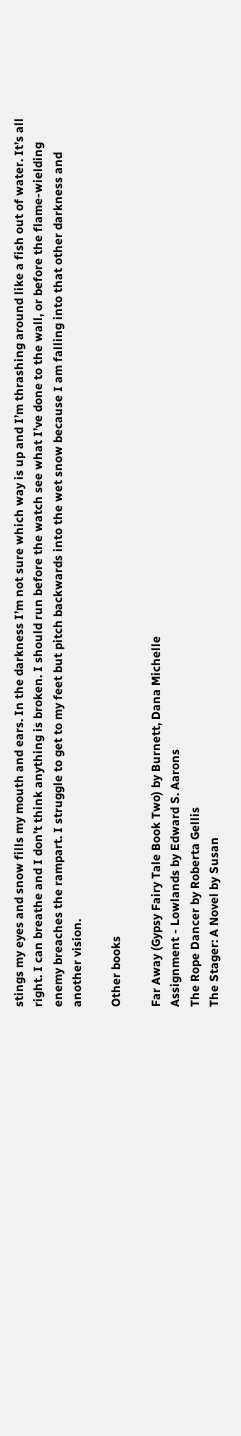stings my eyes and snow fills my mouth and ears. In the darkness I’m not sure which way is up and I’m thrashing around like a fish out of water. It’s all right. I can breathe and I don’t think anything is broken. I should run before the watch see what I’ve done to the wall, or before the flame-wielding enemy breaches the rampart. I struggle to get to my feet but pitch backwards into the wet snow because I am falling into that other darkness and another vision.

Other books

Far Away (Gypsy Fairy Tale Book Two) by Burnett, Dana Michelle
Assignment - Lowlands by Edward S. Aarons
The Rope Dancer by Roberta Gellis
The Stager: A Novel by Susan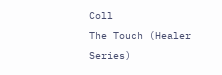Coll
The Touch (Healer Series)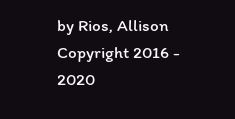by Rios, Allison Copyright 2016 - 2020